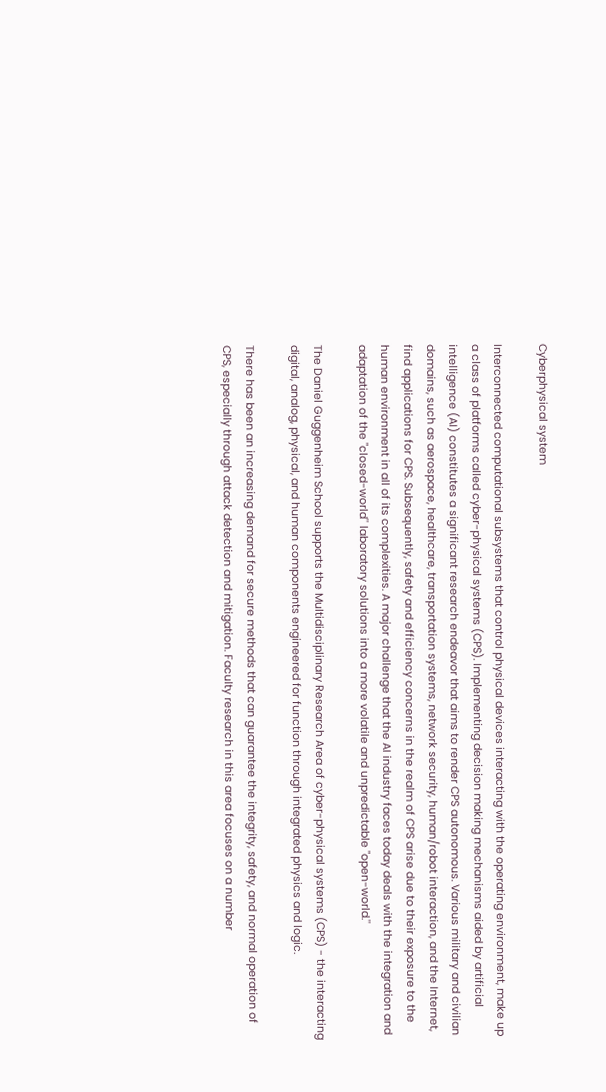Cyberphysical system

Interconnected computational subsystems that control physical devices interacting with the operating environment, make up a class of platforms called cyber-physical systems (CPS). Implementing decision making mechanisms aided by artificial intelligence (AI) constitutes a significant research endeavor that aims to render CPS autonomous. Various military and civilian domains, such as aerospace, healthcare, transportation systems, network security, human/robot interaction, and the Internet, find applications for CPS. Subsequently, safety and efficiency concerns in the realm of CPS arise due to their exposure to the human environment in all of its complexities. A major challenge that the AI industry faces today deals with the integration and adaptation of the "closed-world'' laboratory solutions into a more volatile and unpredictable "open-world.''

The Daniel Guggenheim School supports the Multidisciplinary Research Area of cyber-physical systems (CPS) - the interacting digital, analog, physical, and human components engineered for function through integrated physics and logic.

There has been an increasing demand for secure methods that can guarantee the integrity, safety, and normal operation of CPS, especially through attack detection and mitigation. Faculty research in this area focuses on a number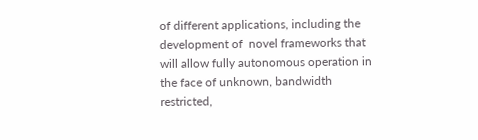of different applications, including the development of  novel frameworks that will allow fully autonomous operation in the face of unknown, bandwidth restricted,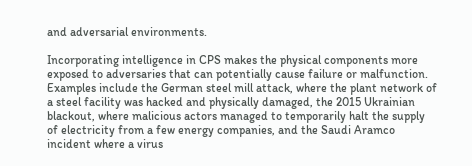and adversarial environments.

Incorporating intelligence in CPS makes the physical components more exposed to adversaries that can potentially cause failure or malfunction. Examples include the German steel mill attack, where the plant network of a steel facility was hacked and physically damaged, the 2015 Ukrainian blackout, where malicious actors managed to temporarily halt the supply of electricity from a few energy companies, and the Saudi Aramco incident where a virus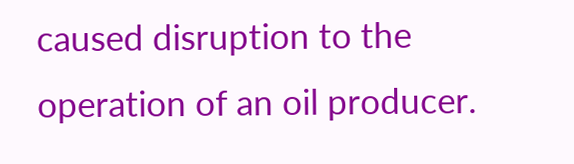caused disruption to the operation of an oil producer.